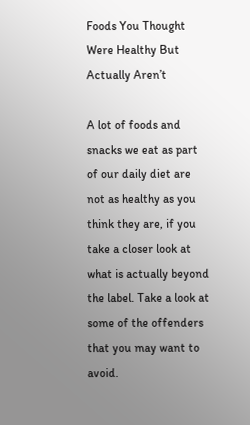Foods You Thought Were Healthy But Actually Aren’t

A lot of foods and snacks we eat as part of our daily diet are not as healthy as you think they are, if you take a closer look at what is actually beyond the label. Take a look at some of the offenders that you may want to avoid.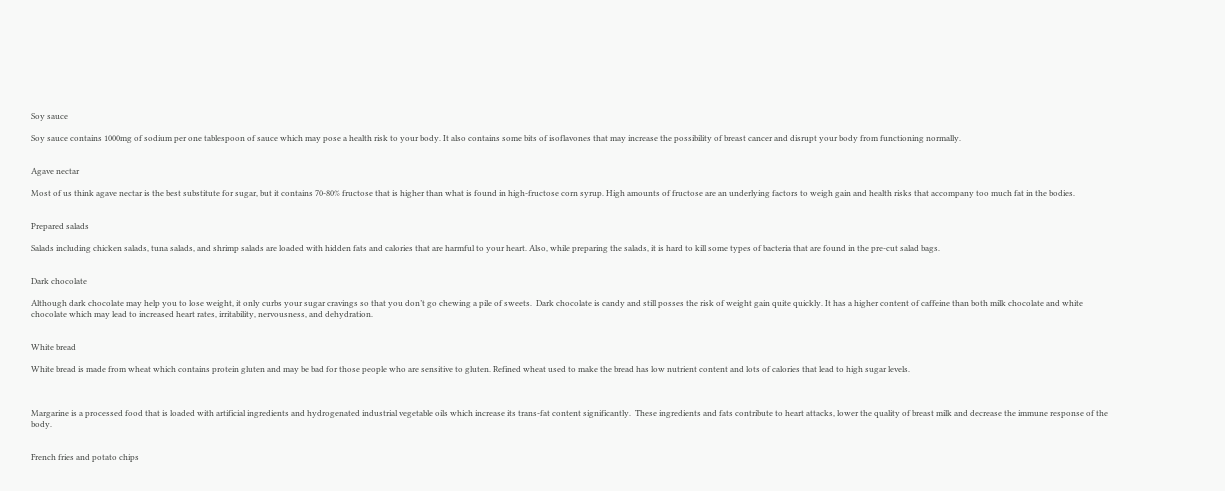Soy sauce

Soy sauce contains 1000mg of sodium per one tablespoon of sauce which may pose a health risk to your body. It also contains some bits of isoflavones that may increase the possibility of breast cancer and disrupt your body from functioning normally.


Agave nectar

Most of us think agave nectar is the best substitute for sugar, but it contains 70-80% fructose that is higher than what is found in high-fructose corn syrup. High amounts of fructose are an underlying factors to weigh gain and health risks that accompany too much fat in the bodies.


Prepared salads

Salads including chicken salads, tuna salads, and shrimp salads are loaded with hidden fats and calories that are harmful to your heart. Also, while preparing the salads, it is hard to kill some types of bacteria that are found in the pre-cut salad bags.


Dark chocolate

Although dark chocolate may help you to lose weight, it only curbs your sugar cravings so that you don’t go chewing a pile of sweets.  Dark chocolate is candy and still posses the risk of weight gain quite quickly. It has a higher content of caffeine than both milk chocolate and white chocolate which may lead to increased heart rates, irritability, nervousness, and dehydration.


White bread

White bread is made from wheat which contains protein gluten and may be bad for those people who are sensitive to gluten. Refined wheat used to make the bread has low nutrient content and lots of calories that lead to high sugar levels.



Margarine is a processed food that is loaded with artificial ingredients and hydrogenated industrial vegetable oils which increase its trans-fat content significantly.  These ingredients and fats contribute to heart attacks, lower the quality of breast milk and decrease the immune response of the body.


French fries and potato chips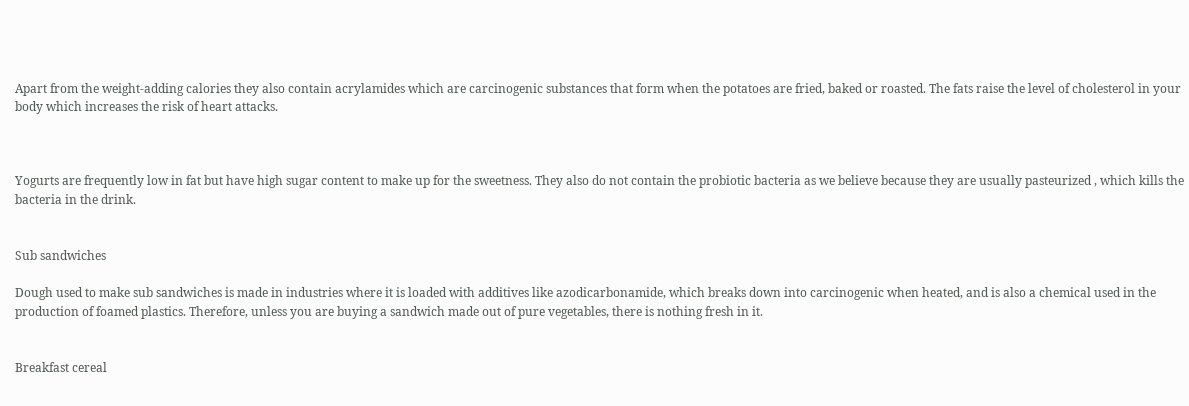Apart from the weight-adding calories they also contain acrylamides which are carcinogenic substances that form when the potatoes are fried, baked or roasted. The fats raise the level of cholesterol in your body which increases the risk of heart attacks.



Yogurts are frequently low in fat but have high sugar content to make up for the sweetness. They also do not contain the probiotic bacteria as we believe because they are usually pasteurized , which kills the bacteria in the drink.


Sub sandwiches

Dough used to make sub sandwiches is made in industries where it is loaded with additives like azodicarbonamide, which breaks down into carcinogenic when heated, and is also a chemical used in the production of foamed plastics. Therefore, unless you are buying a sandwich made out of pure vegetables, there is nothing fresh in it.


Breakfast cereal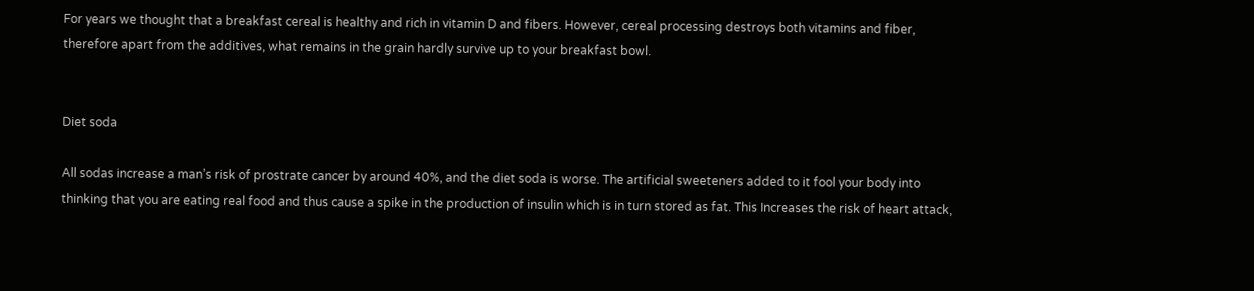For years we thought that a breakfast cereal is healthy and rich in vitamin D and fibers. However, cereal processing destroys both vitamins and fiber, therefore apart from the additives, what remains in the grain hardly survive up to your breakfast bowl.


Diet soda

All sodas increase a man’s risk of prostrate cancer by around 40%, and the diet soda is worse. The artificial sweeteners added to it fool your body into thinking that you are eating real food and thus cause a spike in the production of insulin which is in turn stored as fat. This Increases the risk of heart attack,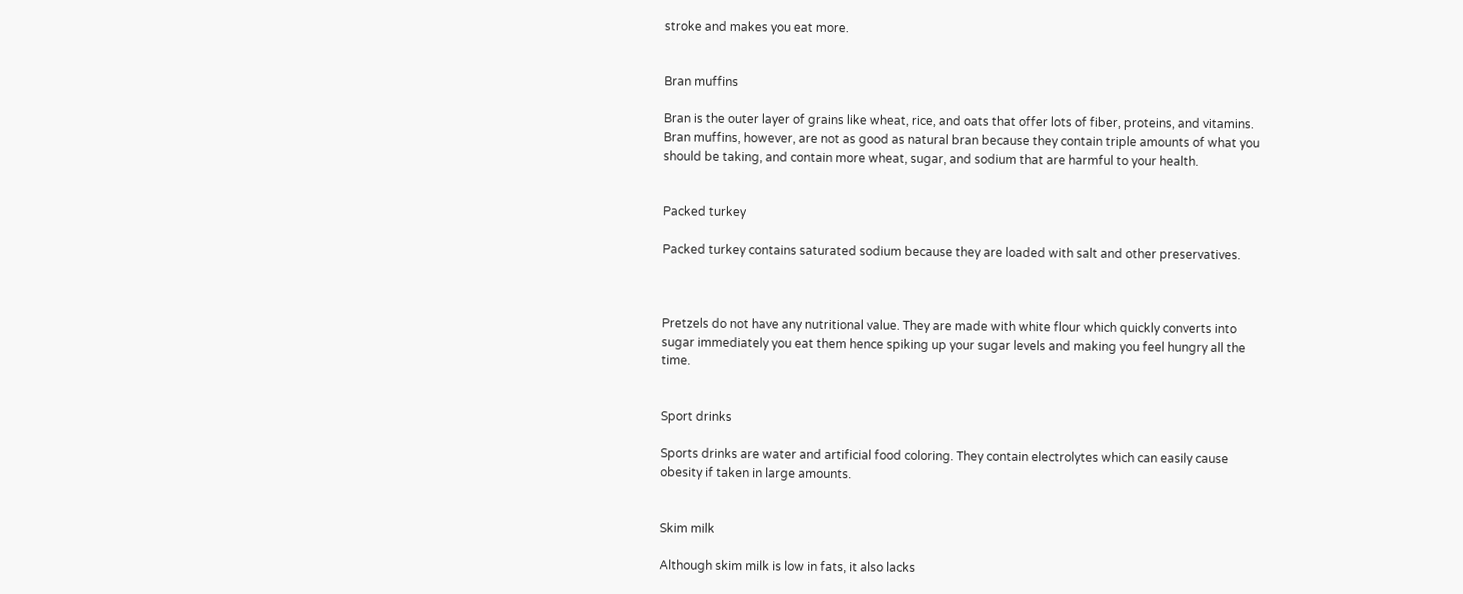stroke and makes you eat more.


Bran muffins

Bran is the outer layer of grains like wheat, rice, and oats that offer lots of fiber, proteins, and vitamins. Bran muffins, however, are not as good as natural bran because they contain triple amounts of what you should be taking, and contain more wheat, sugar, and sodium that are harmful to your health.


Packed turkey

Packed turkey contains saturated sodium because they are loaded with salt and other preservatives.



Pretzels do not have any nutritional value. They are made with white flour which quickly converts into sugar immediately you eat them hence spiking up your sugar levels and making you feel hungry all the time.


Sport drinks

Sports drinks are water and artificial food coloring. They contain electrolytes which can easily cause obesity if taken in large amounts.


Skim milk

Although skim milk is low in fats, it also lacks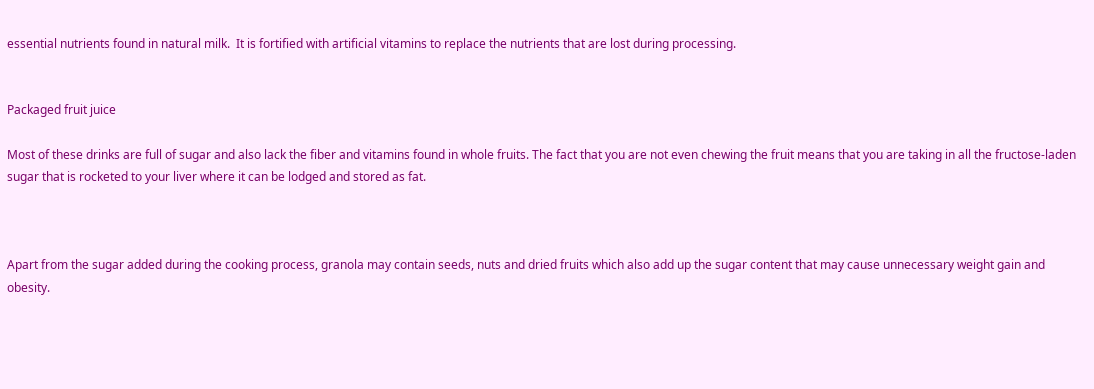essential nutrients found in natural milk.  It is fortified with artificial vitamins to replace the nutrients that are lost during processing.


Packaged fruit juice

Most of these drinks are full of sugar and also lack the fiber and vitamins found in whole fruits. The fact that you are not even chewing the fruit means that you are taking in all the fructose-laden sugar that is rocketed to your liver where it can be lodged and stored as fat.



Apart from the sugar added during the cooking process, granola may contain seeds, nuts and dried fruits which also add up the sugar content that may cause unnecessary weight gain and obesity.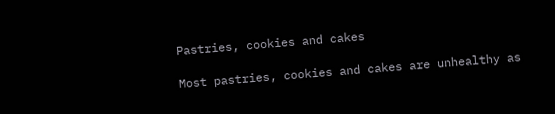Pastries, cookies and cakes

Most pastries, cookies and cakes are unhealthy as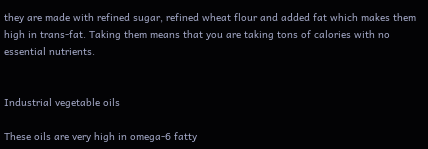they are made with refined sugar, refined wheat flour and added fat which makes them high in trans-fat. Taking them means that you are taking tons of calories with no essential nutrients.


Industrial vegetable oils

These oils are very high in omega-6 fatty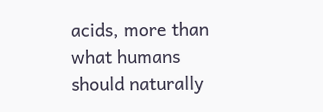acids, more than what humans should naturally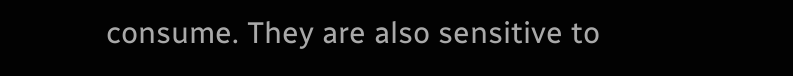consume. They are also sensitive to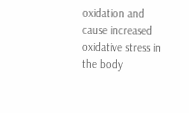oxidation and cause increased oxidative stress in the body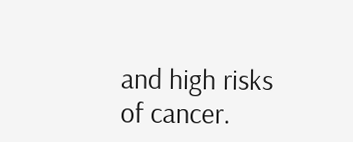and high risks of cancer.